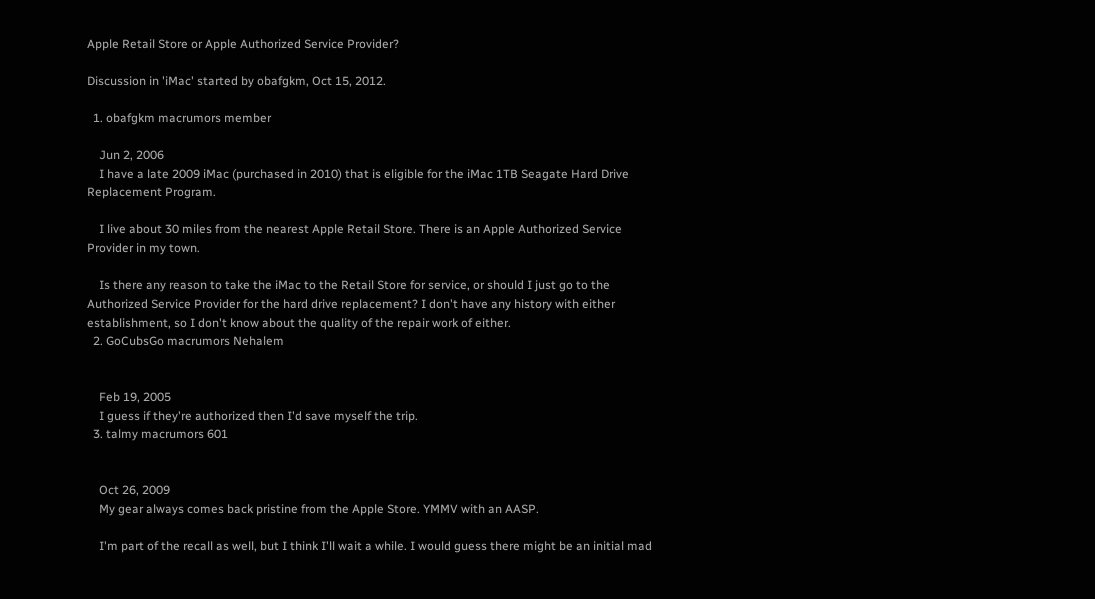Apple Retail Store or Apple Authorized Service Provider?

Discussion in 'iMac' started by obafgkm, Oct 15, 2012.

  1. obafgkm macrumors member

    Jun 2, 2006
    I have a late 2009 iMac (purchased in 2010) that is eligible for the iMac 1TB Seagate Hard Drive Replacement Program.

    I live about 30 miles from the nearest Apple Retail Store. There is an Apple Authorized Service Provider in my town.

    Is there any reason to take the iMac to the Retail Store for service, or should I just go to the Authorized Service Provider for the hard drive replacement? I don't have any history with either establishment, so I don't know about the quality of the repair work of either.
  2. GoCubsGo macrumors Nehalem


    Feb 19, 2005
    I guess if they're authorized then I'd save myself the trip.
  3. talmy macrumors 601


    Oct 26, 2009
    My gear always comes back pristine from the Apple Store. YMMV with an AASP.

    I'm part of the recall as well, but I think I'll wait a while. I would guess there might be an initial mad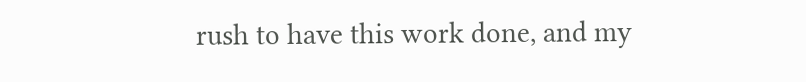rush to have this work done, and my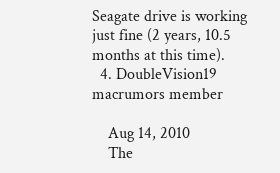Seagate drive is working just fine (2 years, 10.5 months at this time).
  4. DoubleVision19 macrumors member

    Aug 14, 2010
    The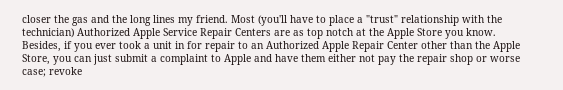closer the gas and the long lines my friend. Most (you'll have to place a "trust" relationship with the technician) Authorized Apple Service Repair Centers are as top notch at the Apple Store you know. Besides, if you ever took a unit in for repair to an Authorized Apple Repair Center other than the Apple Store, you can just submit a complaint to Apple and have them either not pay the repair shop or worse case; revoke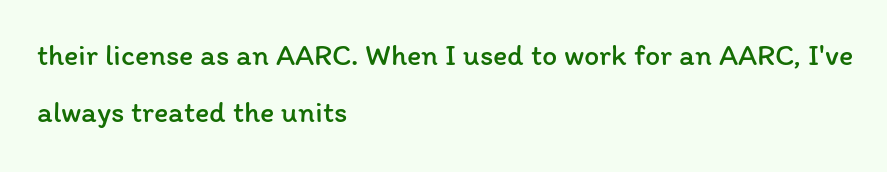their license as an AARC. When I used to work for an AARC, I've always treated the units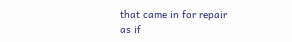that came in for repair as if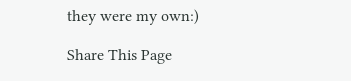they were my own:)

Share This Page